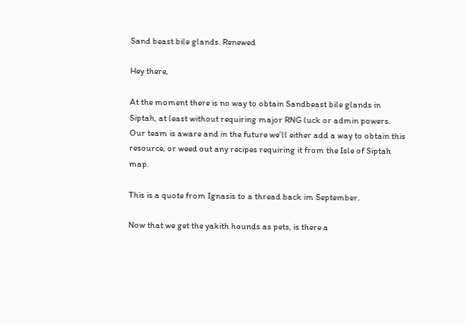Sand beast bile glands. Renewed

Hey there,

At the moment there is no way to obtain Sandbeast bile glands in Siptah, at least without requiring major RNG luck or admin powers.
Our team is aware and in the future we’ll either add a way to obtain this resource, or weed out any recipes requiring it from the Isle of Siptah map.

This is a quote from Ignasis to a thread back im September.

Now that we get the yakith hounds as pets, is there a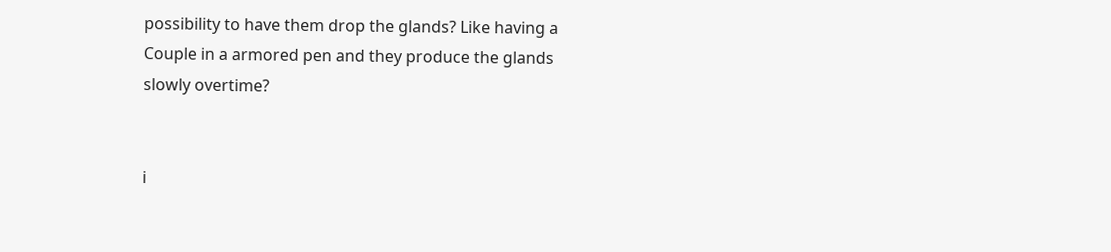possibility to have them drop the glands? Like having a Couple in a armored pen and they produce the glands slowly overtime?


i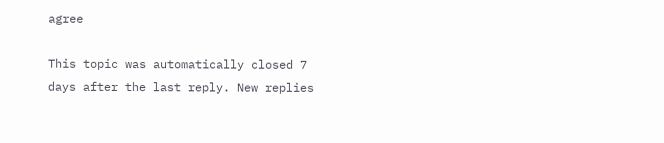agree

This topic was automatically closed 7 days after the last reply. New replies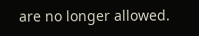are no longer allowed.